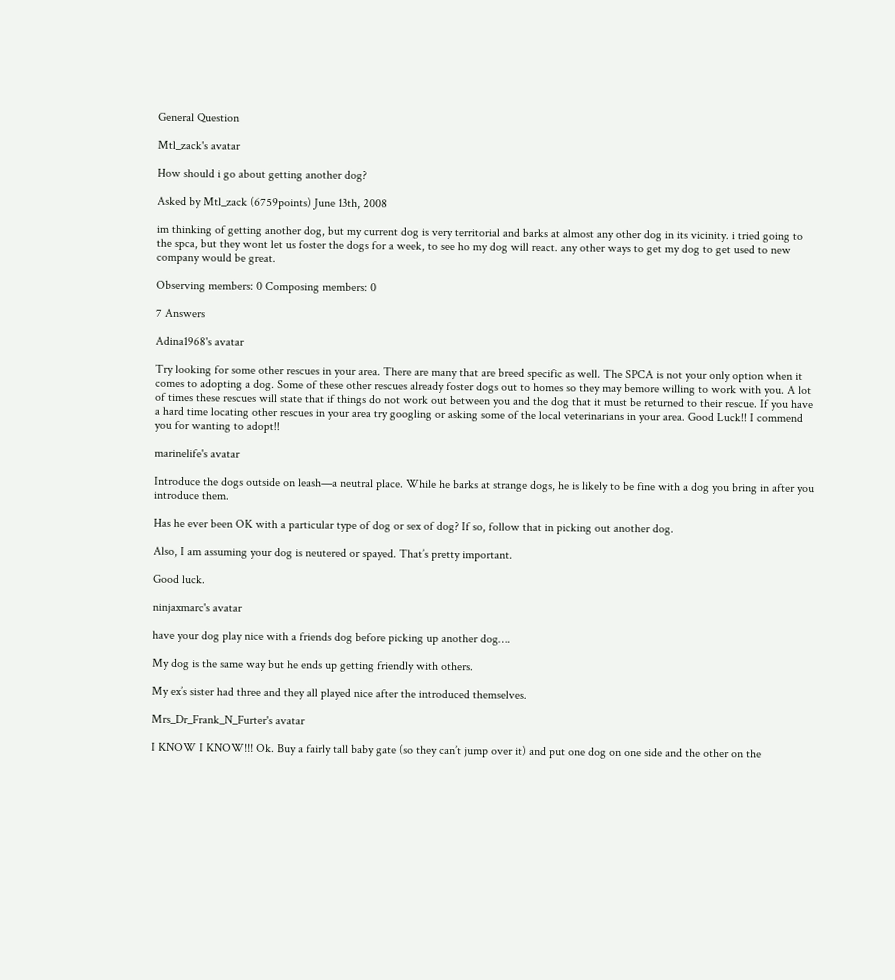General Question

Mtl_zack's avatar

How should i go about getting another dog?

Asked by Mtl_zack (6759points) June 13th, 2008

im thinking of getting another dog, but my current dog is very territorial and barks at almost any other dog in its vicinity. i tried going to the spca, but they wont let us foster the dogs for a week, to see ho my dog will react. any other ways to get my dog to get used to new company would be great.

Observing members: 0 Composing members: 0

7 Answers

Adina1968's avatar

Try looking for some other rescues in your area. There are many that are breed specific as well. The SPCA is not your only option when it comes to adopting a dog. Some of these other rescues already foster dogs out to homes so they may bemore willing to work with you. A lot of times these rescues will state that if things do not work out between you and the dog that it must be returned to their rescue. If you have a hard time locating other rescues in your area try googling or asking some of the local veterinarians in your area. Good Luck!! I commend you for wanting to adopt!!

marinelife's avatar

Introduce the dogs outside on leash—a neutral place. While he barks at strange dogs, he is likely to be fine with a dog you bring in after you introduce them.

Has he ever been OK with a particular type of dog or sex of dog? If so, follow that in picking out another dog.

Also, I am assuming your dog is neutered or spayed. That’s pretty important.

Good luck.

ninjaxmarc's avatar

have your dog play nice with a friends dog before picking up another dog….

My dog is the same way but he ends up getting friendly with others.

My ex’s sister had three and they all played nice after the introduced themselves.

Mrs_Dr_Frank_N_Furter's avatar

I KNOW I KNOW!!! Ok. Buy a fairly tall baby gate (so they can’t jump over it) and put one dog on one side and the other on the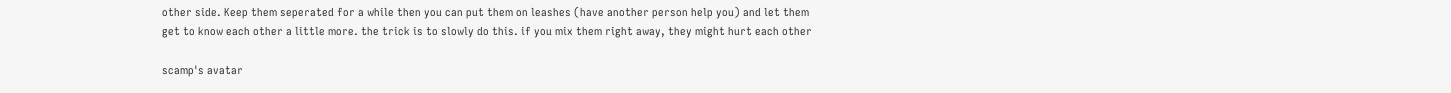other side. Keep them seperated for a while then you can put them on leashes (have another person help you) and let them get to know each other a little more. the trick is to slowly do this. if you mix them right away, they might hurt each other

scamp's avatar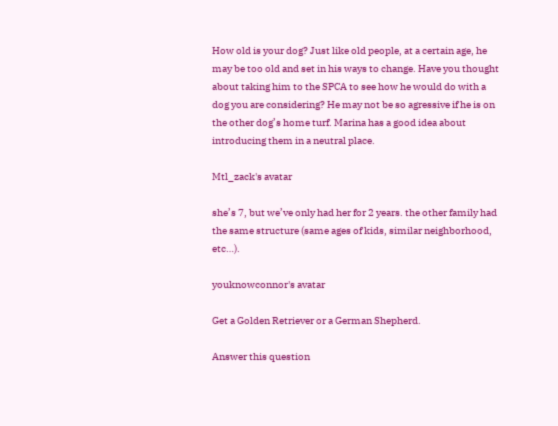How old is your dog? Just like old people, at a certain age, he may be too old and set in his ways to change. Have you thought about taking him to the SPCA to see how he would do with a dog you are considering? He may not be so agressive if he is on the other dog’s home turf. Marina has a good idea about introducing them in a neutral place.

Mtl_zack's avatar

she’s 7, but we’ve only had her for 2 years. the other family had the same structure (same ages of kids, similar neighborhood, etc…).

youknowconnor's avatar

Get a Golden Retriever or a German Shepherd.

Answer this question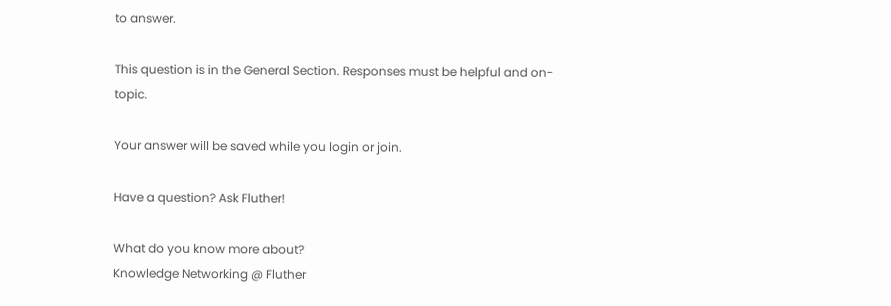to answer.

This question is in the General Section. Responses must be helpful and on-topic.

Your answer will be saved while you login or join.

Have a question? Ask Fluther!

What do you know more about?
Knowledge Networking @ Fluther